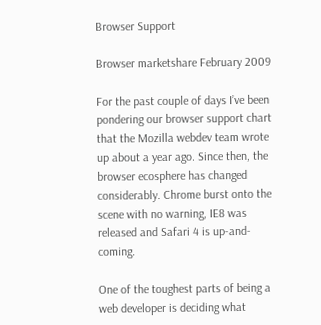Browser Support

Browser marketshare February 2009

For the past couple of days I’ve been pondering our browser support chart that the Mozilla webdev team wrote up about a year ago. Since then, the browser ecosphere has changed considerably. Chrome burst onto the scene with no warning, IE8 was released and Safari 4 is up-and-coming.

One of the toughest parts of being a web developer is deciding what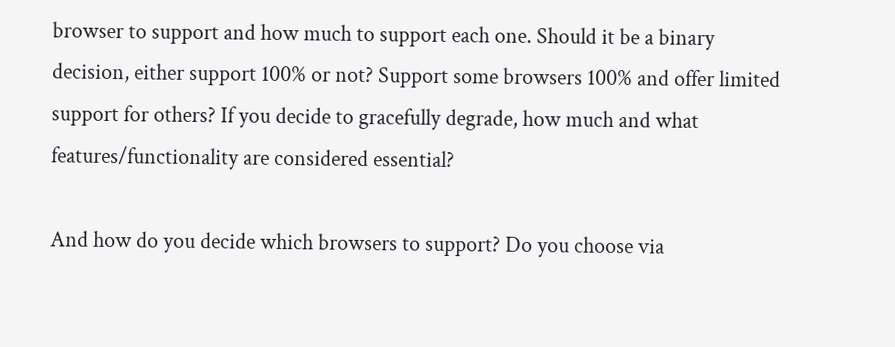browser to support and how much to support each one. Should it be a binary decision, either support 100% or not? Support some browsers 100% and offer limited support for others? If you decide to gracefully degrade, how much and what features/functionality are considered essential?

And how do you decide which browsers to support? Do you choose via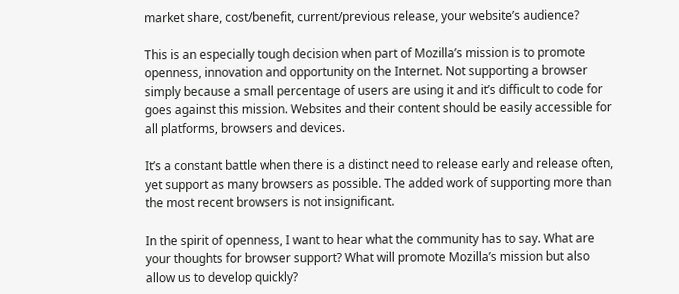market share, cost/benefit, current/previous release, your website’s audience?

This is an especially tough decision when part of Mozilla’s mission is to promote openness, innovation and opportunity on the Internet. Not supporting a browser simply because a small percentage of users are using it and it’s difficult to code for goes against this mission. Websites and their content should be easily accessible for all platforms, browsers and devices.

It’s a constant battle when there is a distinct need to release early and release often, yet support as many browsers as possible. The added work of supporting more than the most recent browsers is not insignificant.

In the spirit of openness, I want to hear what the community has to say. What are your thoughts for browser support? What will promote Mozilla’s mission but also allow us to develop quickly?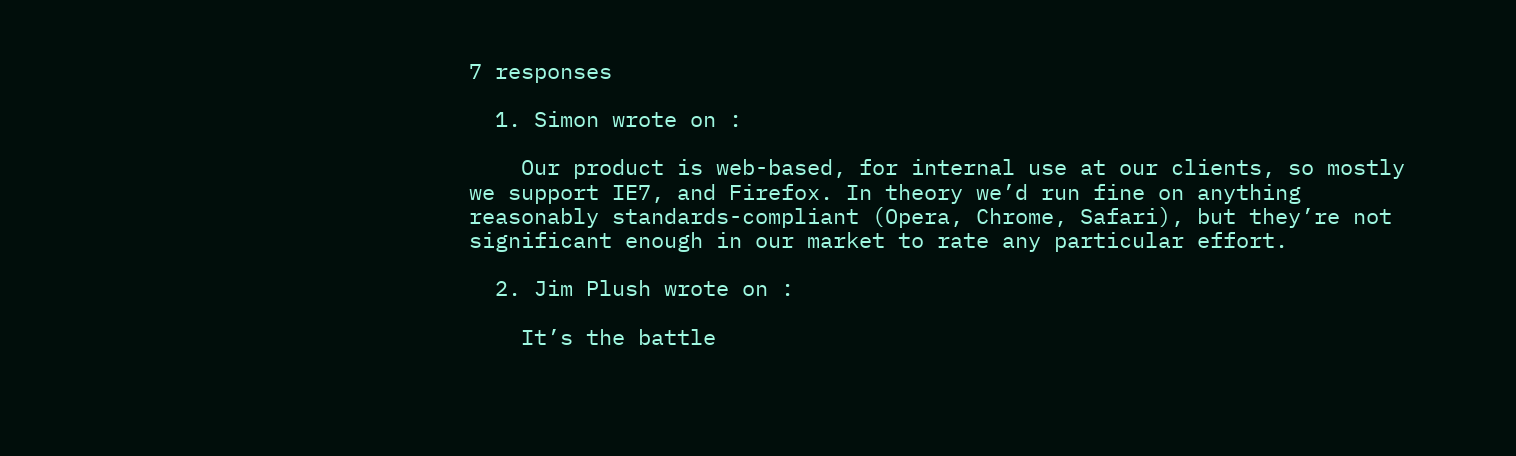7 responses

  1. Simon wrote on :

    Our product is web-based, for internal use at our clients, so mostly we support IE7, and Firefox. In theory we’d run fine on anything reasonably standards-compliant (Opera, Chrome, Safari), but they’re not significant enough in our market to rate any particular effort.

  2. Jim Plush wrote on :

    It’s the battle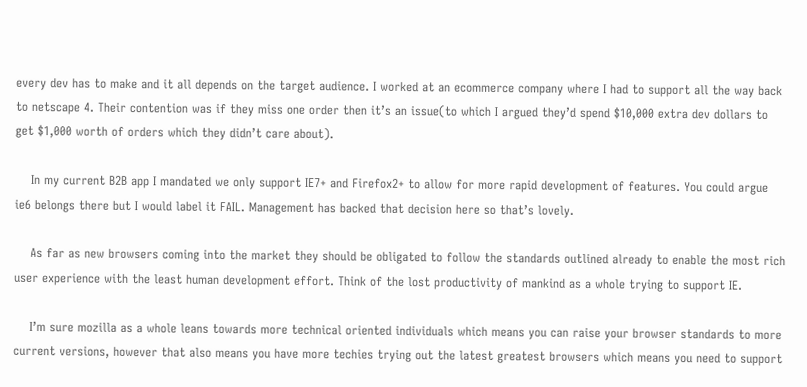every dev has to make and it all depends on the target audience. I worked at an ecommerce company where I had to support all the way back to netscape 4. Their contention was if they miss one order then it’s an issue(to which I argued they’d spend $10,000 extra dev dollars to get $1,000 worth of orders which they didn’t care about).

    In my current B2B app I mandated we only support IE7+ and Firefox2+ to allow for more rapid development of features. You could argue ie6 belongs there but I would label it FAIL. Management has backed that decision here so that’s lovely.

    As far as new browsers coming into the market they should be obligated to follow the standards outlined already to enable the most rich user experience with the least human development effort. Think of the lost productivity of mankind as a whole trying to support IE.

    I’m sure mozilla as a whole leans towards more technical oriented individuals which means you can raise your browser standards to more current versions, however that also means you have more techies trying out the latest greatest browsers which means you need to support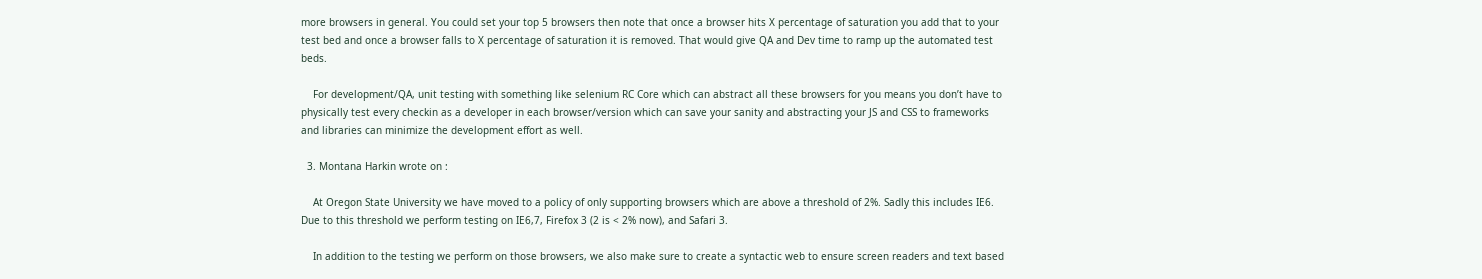more browsers in general. You could set your top 5 browsers then note that once a browser hits X percentage of saturation you add that to your test bed and once a browser falls to X percentage of saturation it is removed. That would give QA and Dev time to ramp up the automated test beds.

    For development/QA, unit testing with something like selenium RC Core which can abstract all these browsers for you means you don’t have to physically test every checkin as a developer in each browser/version which can save your sanity and abstracting your JS and CSS to frameworks and libraries can minimize the development effort as well.

  3. Montana Harkin wrote on :

    At Oregon State University we have moved to a policy of only supporting browsers which are above a threshold of 2%. Sadly this includes IE6. Due to this threshold we perform testing on IE6,7, Firefox 3 (2 is < 2% now), and Safari 3.

    In addition to the testing we perform on those browsers, we also make sure to create a syntactic web to ensure screen readers and text based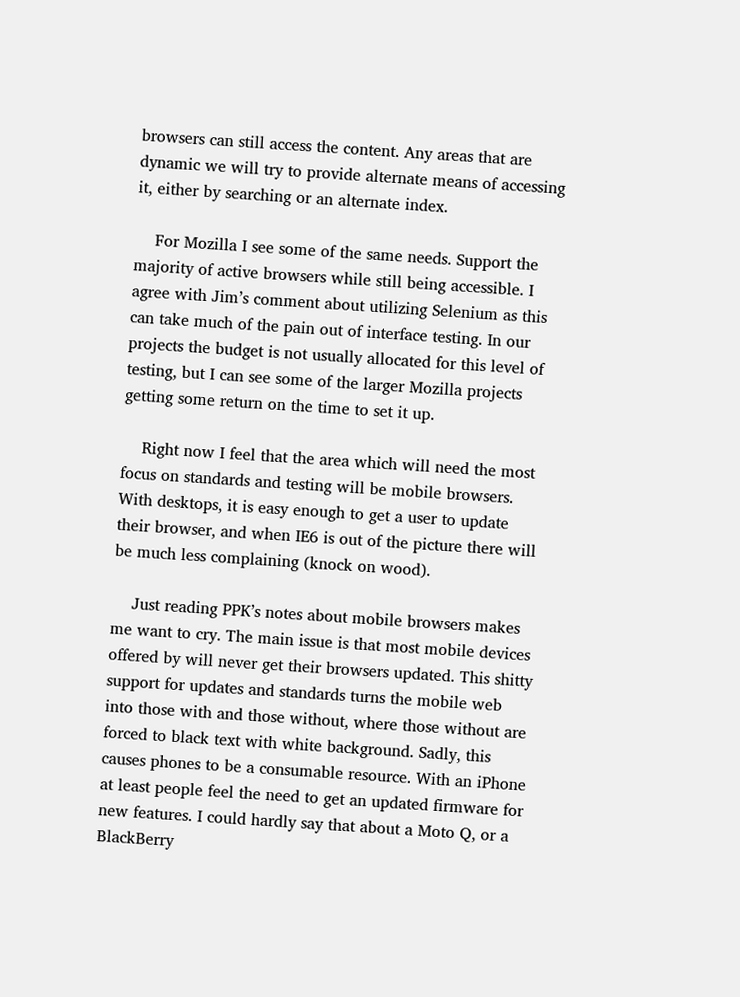browsers can still access the content. Any areas that are dynamic we will try to provide alternate means of accessing it, either by searching or an alternate index.

    For Mozilla I see some of the same needs. Support the majority of active browsers while still being accessible. I agree with Jim’s comment about utilizing Selenium as this can take much of the pain out of interface testing. In our projects the budget is not usually allocated for this level of testing, but I can see some of the larger Mozilla projects getting some return on the time to set it up.

    Right now I feel that the area which will need the most focus on standards and testing will be mobile browsers. With desktops, it is easy enough to get a user to update their browser, and when IE6 is out of the picture there will be much less complaining (knock on wood).

    Just reading PPK’s notes about mobile browsers makes me want to cry. The main issue is that most mobile devices offered by will never get their browsers updated. This shitty support for updates and standards turns the mobile web into those with and those without, where those without are forced to black text with white background. Sadly, this causes phones to be a consumable resource. With an iPhone at least people feel the need to get an updated firmware for new features. I could hardly say that about a Moto Q, or a BlackBerry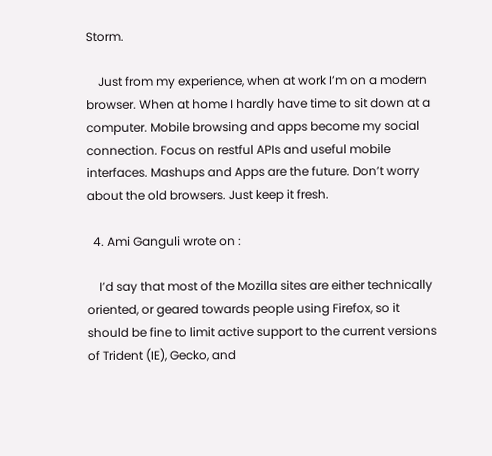Storm.

    Just from my experience, when at work I’m on a modern browser. When at home I hardly have time to sit down at a computer. Mobile browsing and apps become my social connection. Focus on restful APIs and useful mobile interfaces. Mashups and Apps are the future. Don’t worry about the old browsers. Just keep it fresh.

  4. Ami Ganguli wrote on :

    I’d say that most of the Mozilla sites are either technically oriented, or geared towards people using Firefox, so it should be fine to limit active support to the current versions of Trident (IE), Gecko, and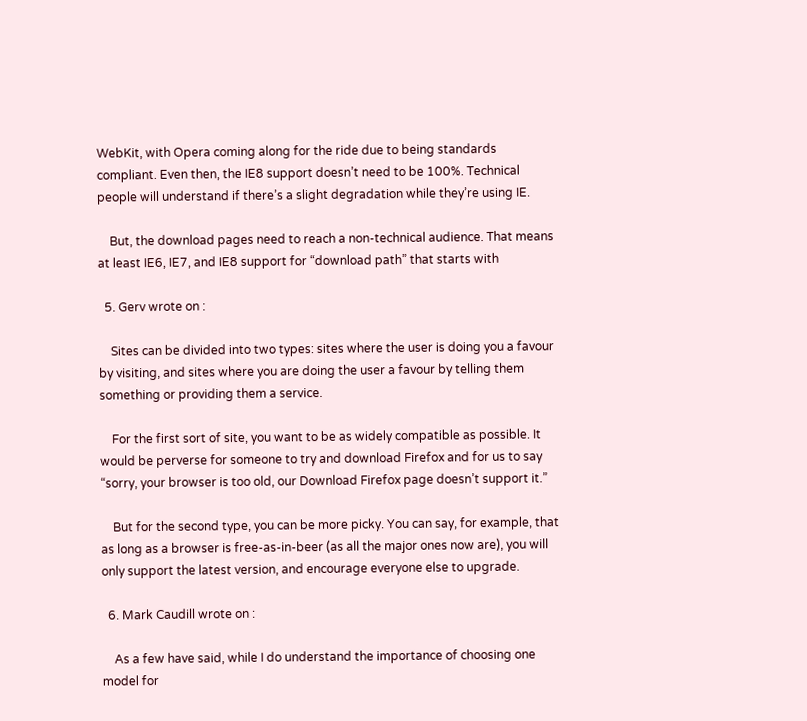WebKit, with Opera coming along for the ride due to being standards compliant. Even then, the IE8 support doesn’t need to be 100%. Technical people will understand if there’s a slight degradation while they’re using IE.

    But, the download pages need to reach a non-technical audience. That means at least IE6, IE7, and IE8 support for “download path” that starts with

  5. Gerv wrote on :

    Sites can be divided into two types: sites where the user is doing you a favour by visiting, and sites where you are doing the user a favour by telling them something or providing them a service.

    For the first sort of site, you want to be as widely compatible as possible. It would be perverse for someone to try and download Firefox and for us to say “sorry, your browser is too old, our Download Firefox page doesn’t support it.”

    But for the second type, you can be more picky. You can say, for example, that as long as a browser is free-as-in-beer (as all the major ones now are), you will only support the latest version, and encourage everyone else to upgrade.

  6. Mark Caudill wrote on :

    As a few have said, while I do understand the importance of choosing one model for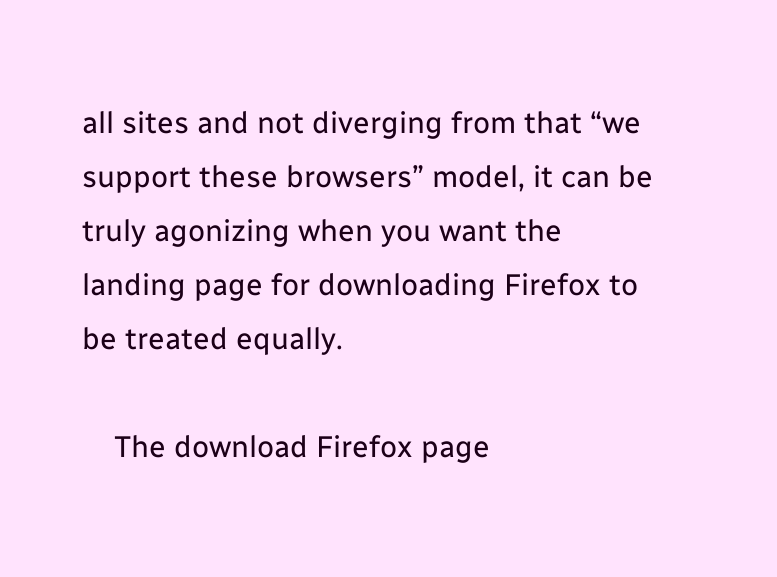all sites and not diverging from that “we support these browsers” model, it can be truly agonizing when you want the landing page for downloading Firefox to be treated equally.

    The download Firefox page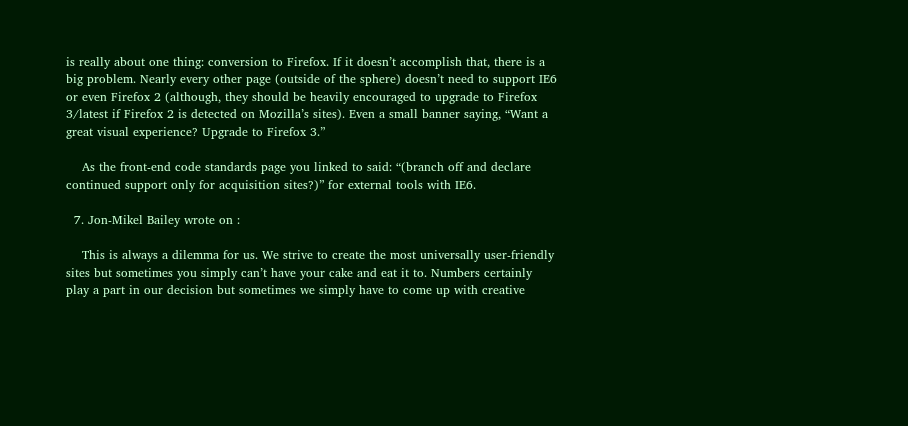is really about one thing: conversion to Firefox. If it doesn’t accomplish that, there is a big problem. Nearly every other page (outside of the sphere) doesn’t need to support IE6 or even Firefox 2 (although, they should be heavily encouraged to upgrade to Firefox 3/latest if Firefox 2 is detected on Mozilla’s sites). Even a small banner saying, “Want a great visual experience? Upgrade to Firefox 3.”

    As the front-end code standards page you linked to said: “(branch off and declare continued support only for acquisition sites?)” for external tools with IE6.

  7. Jon-Mikel Bailey wrote on :

    This is always a dilemma for us. We strive to create the most universally user-friendly sites but sometimes you simply can’t have your cake and eat it to. Numbers certainly play a part in our decision but sometimes we simply have to come up with creative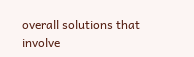overall solutions that involve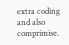extra coding and also comprimise.